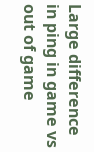Large difference in ping in game vs out of game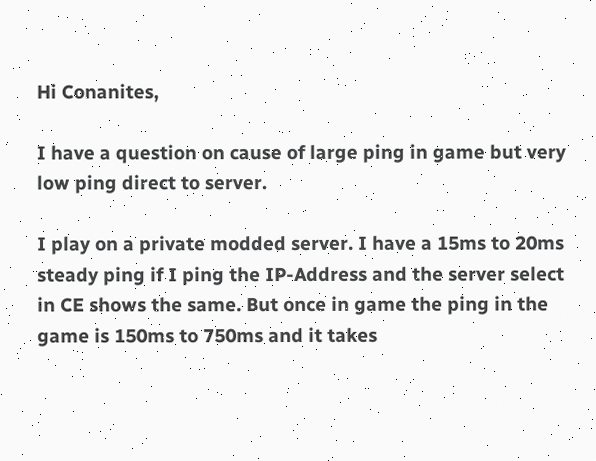Hi Conanites,

I have a question on cause of large ping in game but very low ping direct to server.

I play on a private modded server. I have a 15ms to 20ms steady ping if I ping the IP-Address and the server select in CE shows the same. But once in game the ping in the game is 150ms to 750ms and it takes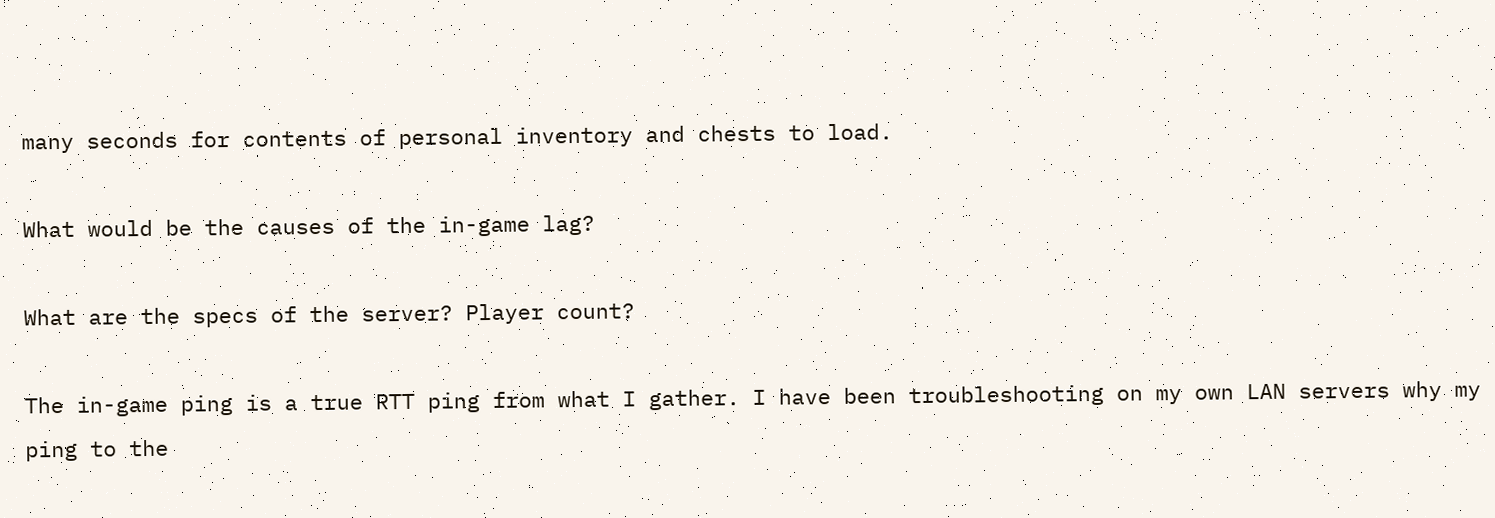many seconds for contents of personal inventory and chests to load.

What would be the causes of the in-game lag?

What are the specs of the server? Player count?

The in-game ping is a true RTT ping from what I gather. I have been troubleshooting on my own LAN servers why my ping to the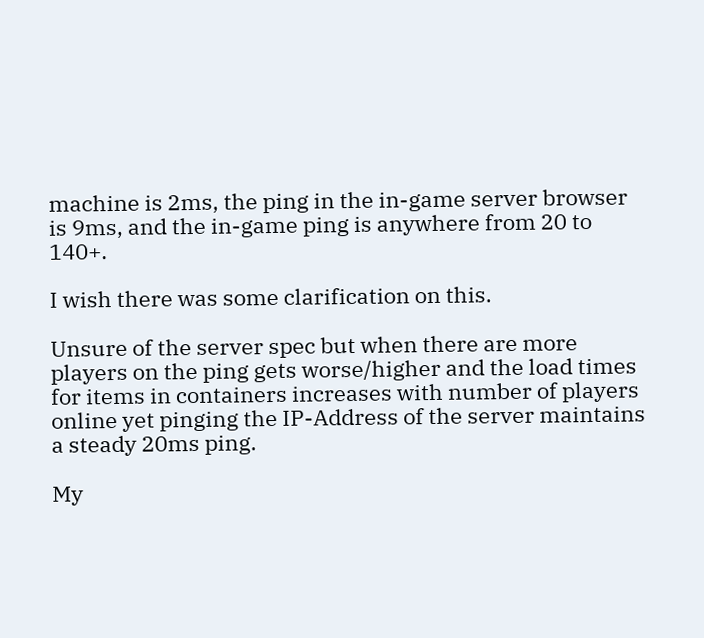machine is 2ms, the ping in the in-game server browser is 9ms, and the in-game ping is anywhere from 20 to 140+.

I wish there was some clarification on this.

Unsure of the server spec but when there are more players on the ping gets worse/higher and the load times for items in containers increases with number of players online yet pinging the IP-Address of the server maintains a steady 20ms ping.

My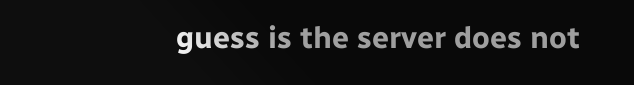guess is the server does not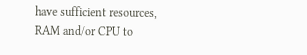have sufficient resources, RAM and/or CPU to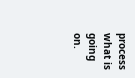process what is going on.